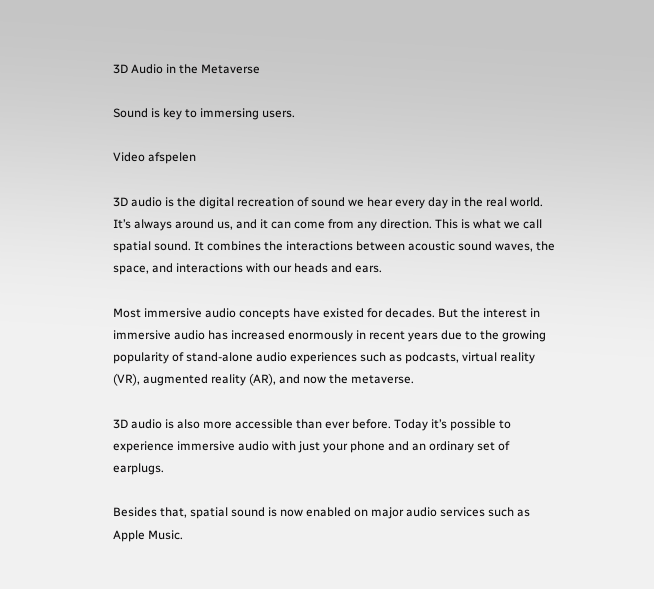3D Audio in the Metaverse

Sound is key to immersing users.

Video afspelen

3D audio is the digital recreation of sound we hear every day in the real world. It’s always around us, and it can come from any direction. This is what we call spatial sound. It combines the interactions between acoustic sound waves, the space, and interactions with our heads and ears.

Most immersive audio concepts have existed for decades. But the interest in immersive audio has increased enormously in recent years due to the growing popularity of stand-alone audio experiences such as podcasts, virtual reality (VR), augmented reality (AR), and now the metaverse.

3D audio is also more accessible than ever before. Today it’s possible to experience immersive audio with just your phone and an ordinary set of earplugs.

Besides that, spatial sound is now enabled on major audio services such as Apple Music.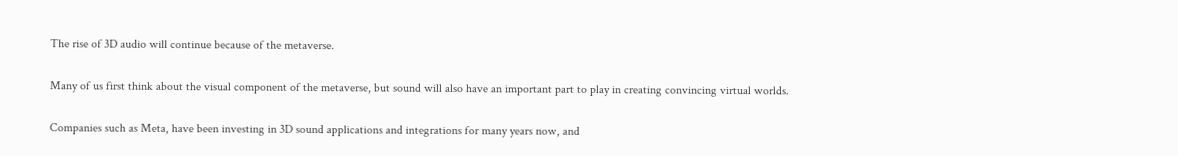The rise of 3D audio will continue because of the metaverse.

Many of us first think about the visual component of the metaverse, but sound will also have an important part to play in creating convincing virtual worlds.

Companies such as Meta, have been investing in 3D sound applications and integrations for many years now, and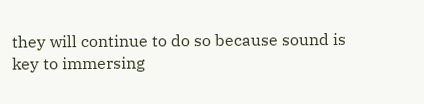they will continue to do so because sound is key to immersing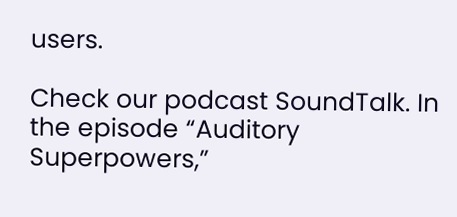users.

Check our podcast SoundTalk. In the episode “Auditory Superpowers,”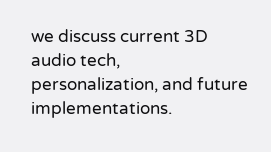we discuss current 3D audio tech, personalization, and future implementations.